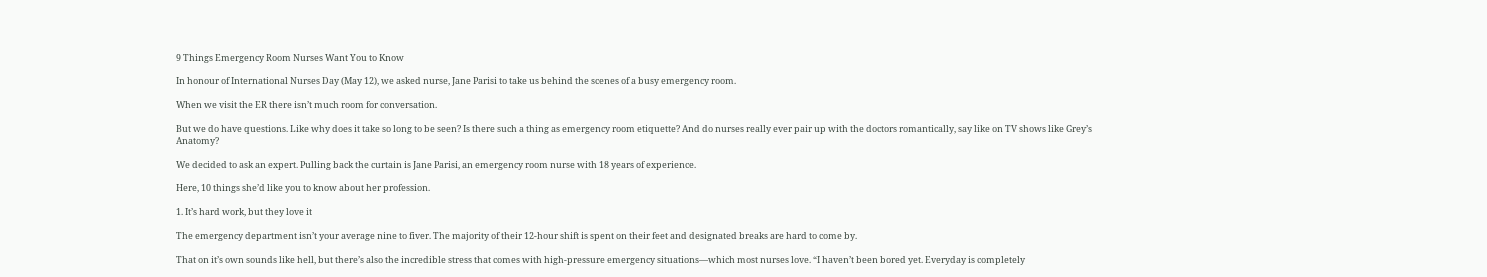9 Things Emergency Room Nurses Want You to Know

In honour of International Nurses Day (May 12), we asked nurse, Jane Parisi to take us behind the scenes of a busy emergency room.

When we visit the ER there isn’t much room for conversation.

But we do have questions. Like why does it take so long to be seen? Is there such a thing as emergency room etiquette? And do nurses really ever pair up with the doctors romantically, say like on TV shows like Grey’s Anatomy?

We decided to ask an expert. Pulling back the curtain is Jane Parisi, an emergency room nurse with 18 years of experience.

Here, 10 things she’d like you to know about her profession.

1. It’s hard work, but they love it

The emergency department isn’t your average nine to fiver. The majority of their 12-hour shift is spent on their feet and designated breaks are hard to come by.

That on it’s own sounds like hell, but there’s also the incredible stress that comes with high-pressure emergency situations—which most nurses love. “I haven’t been bored yet. Everyday is completely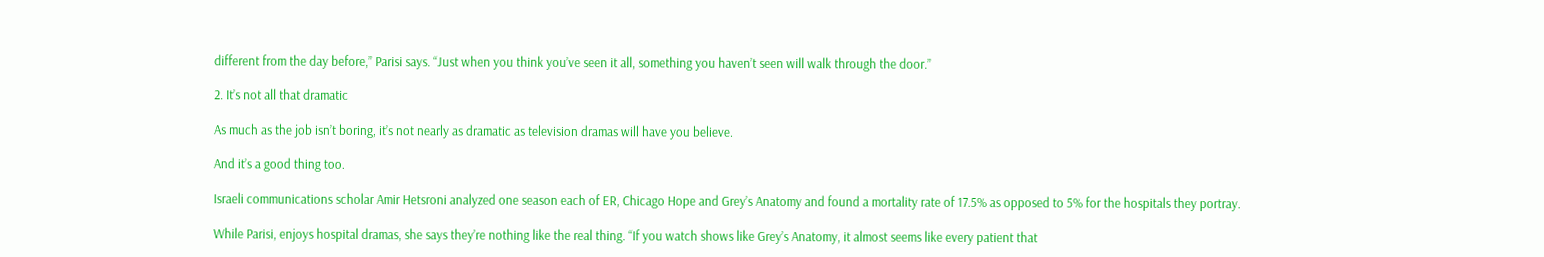different from the day before,” Parisi says. “Just when you think you’ve seen it all, something you haven’t seen will walk through the door.”

2. It’s not all that dramatic

As much as the job isn’t boring, it’s not nearly as dramatic as television dramas will have you believe.

And it’s a good thing too.

Israeli communications scholar Amir Hetsroni analyzed one season each of ER, Chicago Hope and Grey’s Anatomy and found a mortality rate of 17.5% as opposed to 5% for the hospitals they portray.

While Parisi, enjoys hospital dramas, she says they’re nothing like the real thing. “If you watch shows like Grey’s Anatomy, it almost seems like every patient that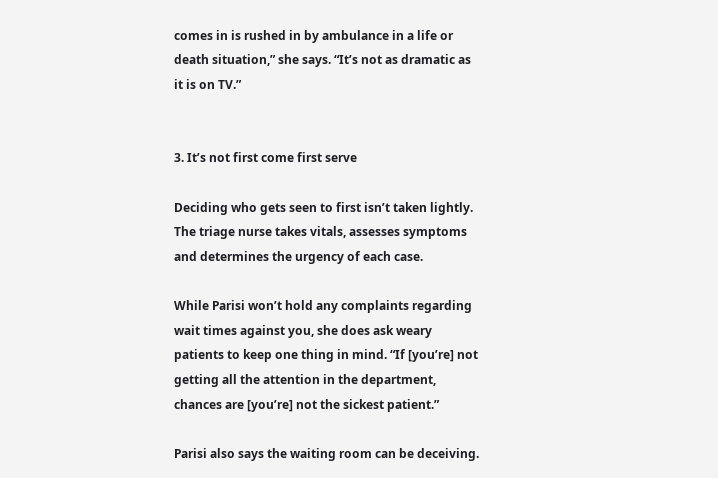comes in is rushed in by ambulance in a life or death situation,” she says. “It’s not as dramatic as it is on TV.”


3. It’s not first come first serve

Deciding who gets seen to first isn’t taken lightly. The triage nurse takes vitals, assesses symptoms and determines the urgency of each case.

While Parisi won’t hold any complaints regarding wait times against you, she does ask weary patients to keep one thing in mind. “If [you’re] not getting all the attention in the department, chances are [you’re] not the sickest patient.”

Parisi also says the waiting room can be deceiving.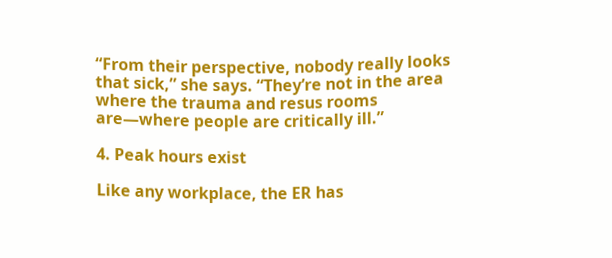“From their perspective, nobody really looks that sick,” she says. “They’re not in the area where the trauma and resus rooms are—where people are critically ill.”

4. Peak hours exist

Like any workplace, the ER has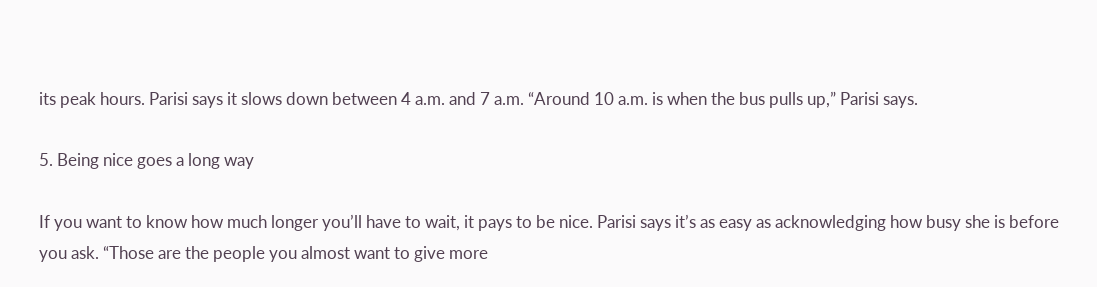its peak hours. Parisi says it slows down between 4 a.m. and 7 a.m. “Around 10 a.m. is when the bus pulls up,” Parisi says.

5. Being nice goes a long way

If you want to know how much longer you’ll have to wait, it pays to be nice. Parisi says it’s as easy as acknowledging how busy she is before you ask. “Those are the people you almost want to give more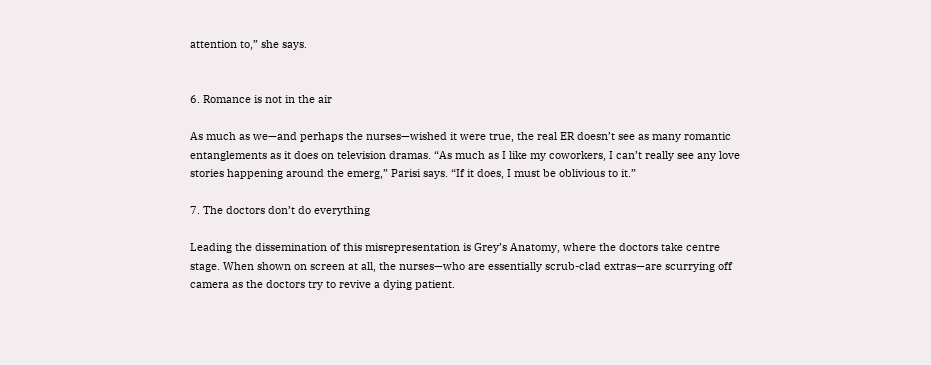attention to,” she says.


6. Romance is not in the air

As much as we—and perhaps the nurses—wished it were true, the real ER doesn’t see as many romantic entanglements as it does on television dramas. “As much as I like my coworkers, I can’t really see any love stories happening around the emerg,” Parisi says. “If it does, I must be oblivious to it.”

7. The doctors don’t do everything

Leading the dissemination of this misrepresentation is Grey’s Anatomy, where the doctors take centre stage. When shown on screen at all, the nurses—who are essentially scrub-clad extras—are scurrying off camera as the doctors try to revive a dying patient.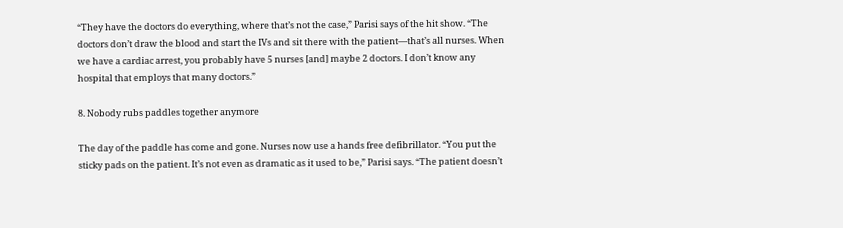“They have the doctors do everything, where that’s not the case,” Parisi says of the hit show. “The doctors don’t draw the blood and start the IVs and sit there with the patient—that’s all nurses. When we have a cardiac arrest, you probably have 5 nurses [and] maybe 2 doctors. I don’t know any hospital that employs that many doctors.”

8. Nobody rubs paddles together anymore

The day of the paddle has come and gone. Nurses now use a hands free defibrillator. “You put the sticky pads on the patient. It’s not even as dramatic as it used to be,” Parisi says. “The patient doesn’t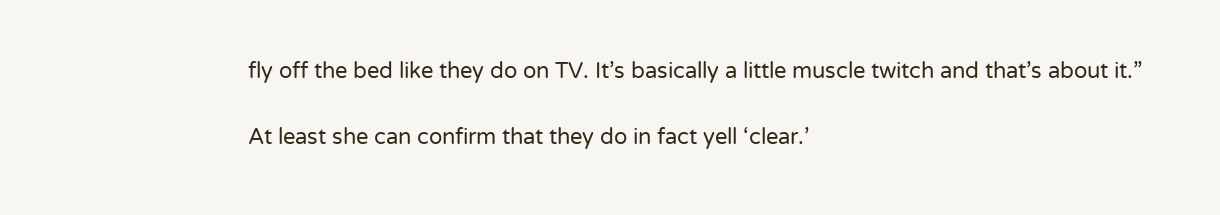fly off the bed like they do on TV. It’s basically a little muscle twitch and that’s about it.”

At least she can confirm that they do in fact yell ‘clear.’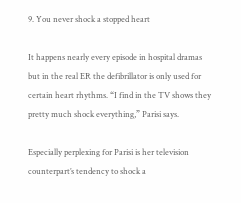9. You never shock a stopped heart

It happens nearly every episode in hospital dramas but in the real ER the defibrillator is only used for certain heart rhythms. “I find in the TV shows they pretty much shock everything,” Parisi says.

Especially perplexing for Parisi is her television counterpart’s tendency to shock a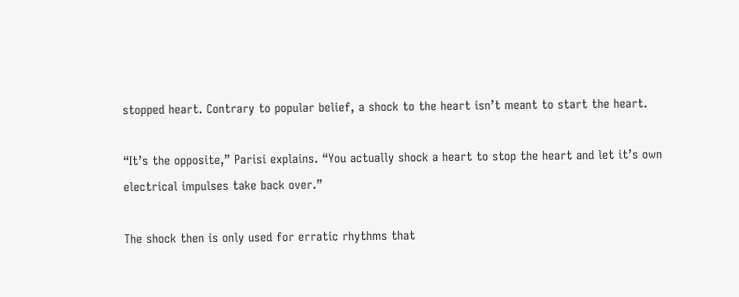stopped heart. Contrary to popular belief, a shock to the heart isn’t meant to start the heart.

“It’s the opposite,” Parisi explains. “You actually shock a heart to stop the heart and let it’s own electrical impulses take back over.”

The shock then is only used for erratic rhythms that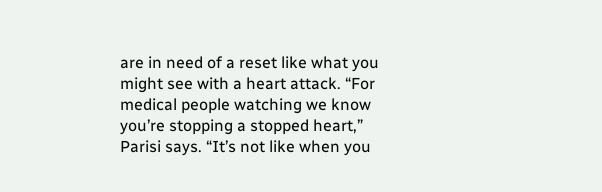are in need of a reset like what you might see with a heart attack. “For medical people watching we know you’re stopping a stopped heart,” Parisi says. “It’s not like when you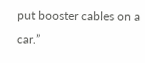put booster cables on a car.”